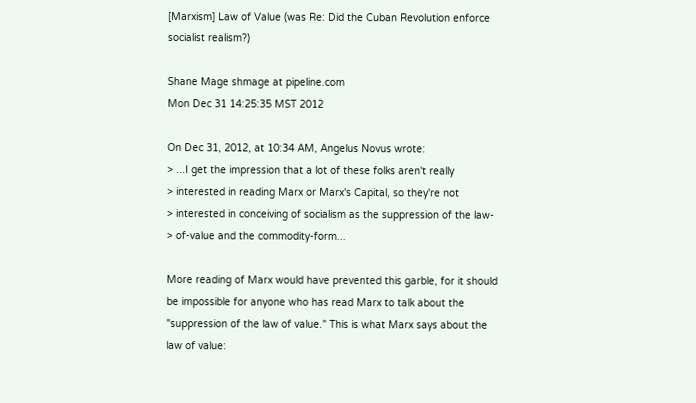[Marxism] Law of Value (was Re: Did the Cuban Revolution enforce socialist realism?)

Shane Mage shmage at pipeline.com
Mon Dec 31 14:25:35 MST 2012

On Dec 31, 2012, at 10:34 AM, Angelus Novus wrote:
> ...I get the impression that a lot of these folks aren't really
> interested in reading Marx or Marx's Capital, so they're not
> interested in conceiving of socialism as the suppression of the law-
> of-value and the commodity-form...

More reading of Marx would have prevented this garble, for it should
be impossible for anyone who has read Marx to talk about the
"suppression of the law of value." This is what Marx says about the
law of value: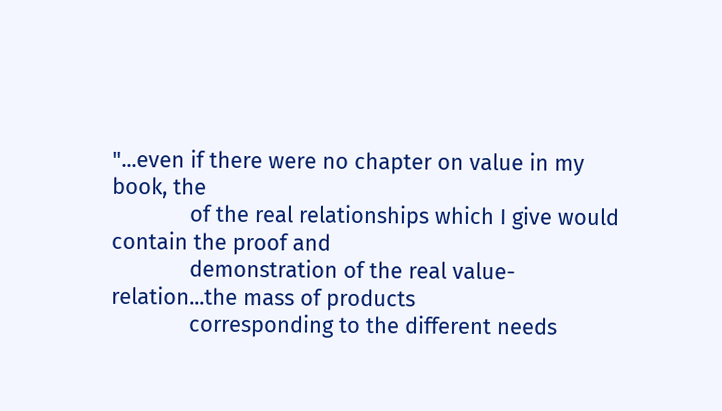"...even if there were no chapter on value in my book, the
             of the real relationships which I give would contain the proof and
             demonstration of the real value-relation...the mass of products
             corresponding to the different needs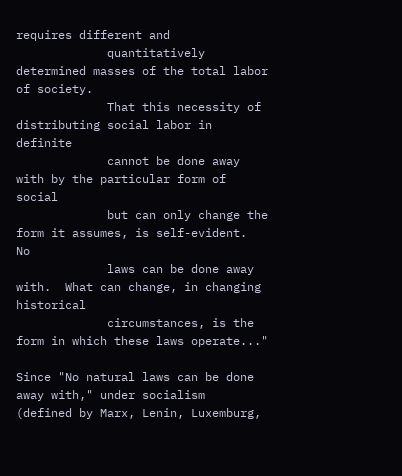requires different and
             quantitatively determined masses of the total labor of society.
             That this necessity of distributing social labor in definite
             cannot be done away with by the particular form of social
             but can only change the form it assumes, is self-evident.  No
             laws can be done away with.  What can change, in changing historical
             circumstances, is the form in which these laws operate..."

Since "No natural laws can be done away with," under socialism
(defined by Marx, Lenin, Luxemburg,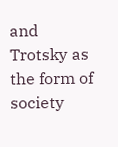and Trotsky as the form of society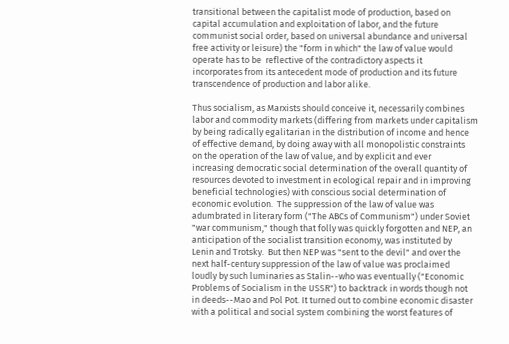transitional between the capitalist mode of production, based on
capital accumulation and exploitation of labor, and the future
communist social order, based on universal abundance and universal
free activity or leisure) the "form in which" the law of value would
operate has to be  reflective of the contradictory aspects it
incorporates from its antecedent mode of production and its future
transcendence of production and labor alike.

Thus socialism, as Marxists should conceive it, necessarily combines
labor and commodity markets (differing from markets under capitalism
by being radically egalitarian in the distribution of income and hence
of effective demand, by doing away with all monopolistic constraints
on the operation of the law of value, and by explicit and ever
increasing democratic social determination of the overall quantity of
resources devoted to investment in ecological repair and in improving
beneficial technologies) with conscious social determination of
economic evolution.  The suppression of the law of value was
adumbrated in literary form ("The ABCs of Communism") under Soviet
"war communism," though that folly was quickly forgotten and NEP, an
anticipation of the socialist transition economy, was instituted by
Lenin and Trotsky.  But then NEP was "sent to the devil" and over the
next half-century suppression of the law of value was proclaimed
loudly by such luminaries as Stalin--who was eventually ("Economic
Problems of Socialism in the USSR") to backtrack in words though not
in deeds--Mao and Pol Pot. It turned out to combine economic disaster
with a political and social system combining the worst features of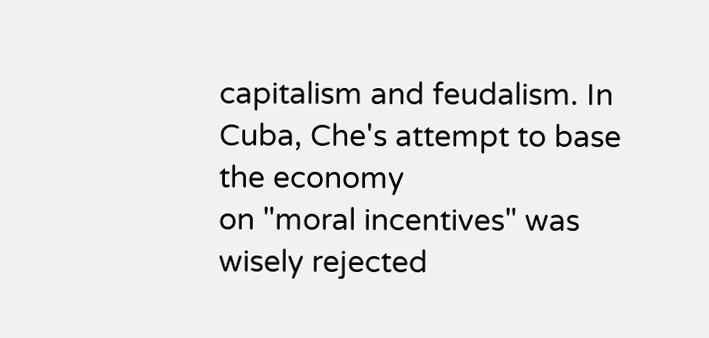capitalism and feudalism. In Cuba, Che's attempt to base the economy
on "moral incentives" was wisely rejected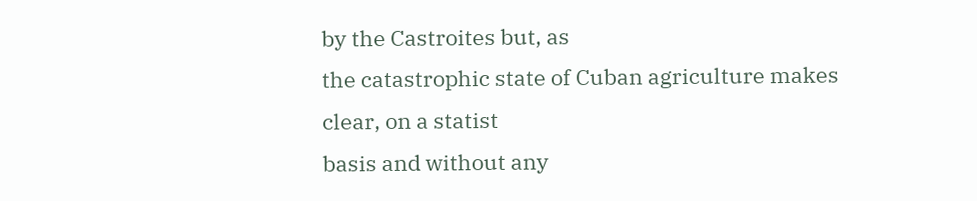by the Castroites but, as
the catastrophic state of Cuban agriculture makes clear, on a statist
basis and without any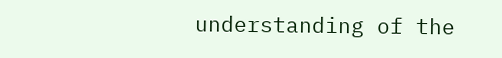understanding of the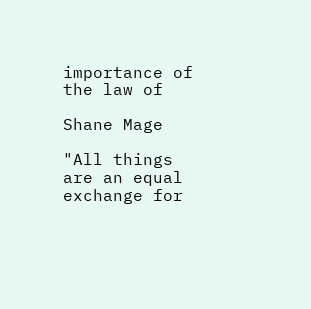importance of the law of

Shane Mage

"All things are an equal exchange for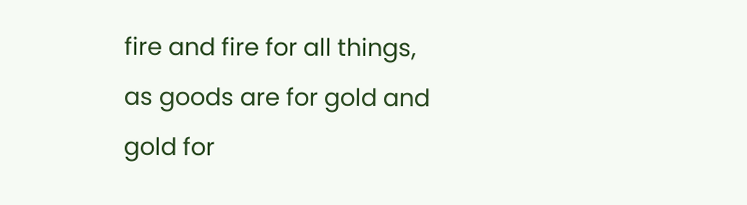fire and fire for all things,
as goods are for gold and gold for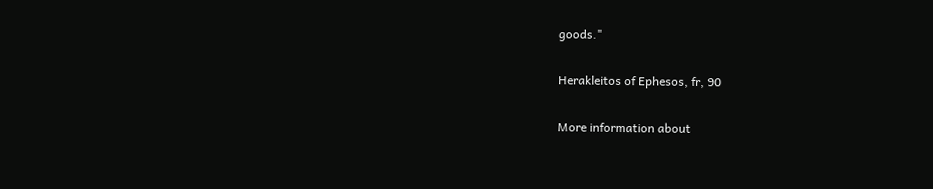goods."

Herakleitos of Ephesos, fr, 90

More information about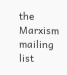the Marxism mailing list